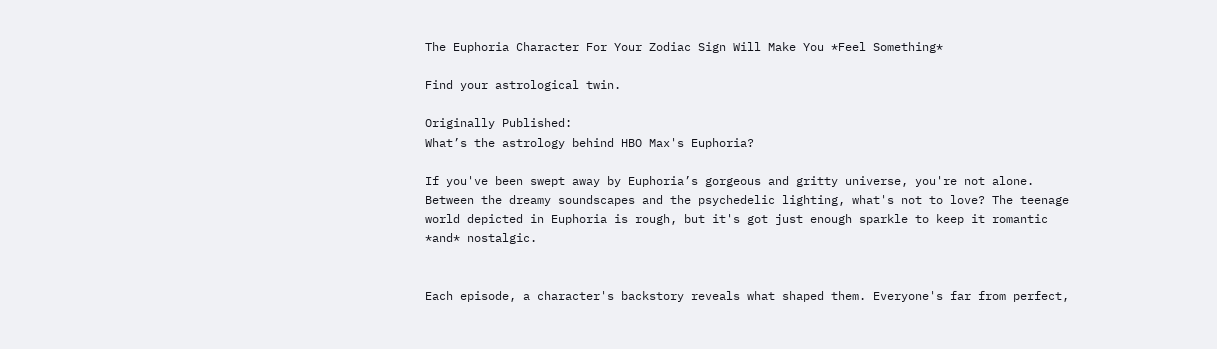The Euphoria Character For Your Zodiac Sign Will Make You *Feel Something*

Find your astrological twin.

Originally Published:
What’s the astrology behind HBO Max's Euphoria?

If you've been swept away by Euphoria’s gorgeous and gritty universe, you're not alone. Between the dreamy soundscapes and the psychedelic lighting, what's not to love? The teenage world depicted in Euphoria is rough, but it's got just enough sparkle to keep it romantic *and* nostalgic.


Each episode, a character's backstory reveals what shaped them. Everyone's far from perfect,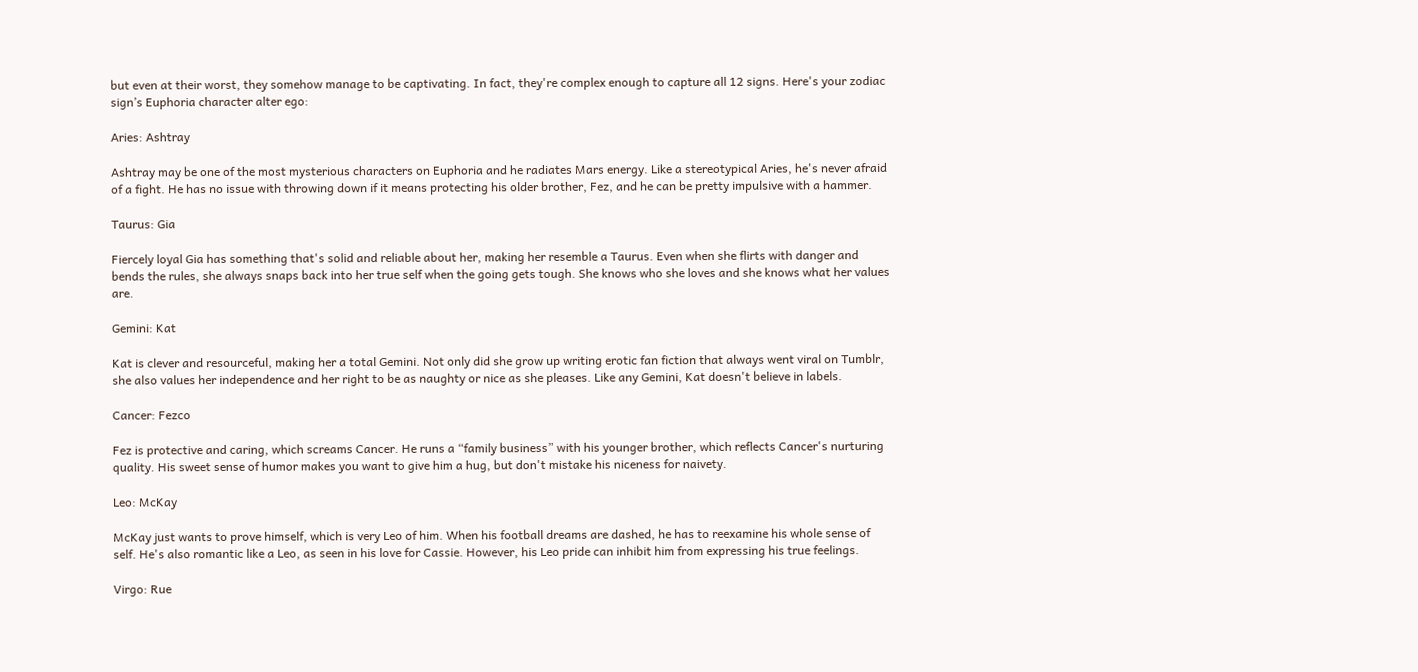but even at their worst, they somehow manage to be captivating. In fact, they're complex enough to capture all 12 signs. Here's your zodiac sign’s Euphoria character alter ego:

Aries: Ashtray

Ashtray may be one of the most mysterious characters on Euphoria and he radiates Mars energy. Like a stereotypical Aries, he's never afraid of a fight. He has no issue with throwing down if it means protecting his older brother, Fez, and he can be pretty impulsive with a hammer.

Taurus: Gia

Fiercely loyal Gia has something that's solid and reliable about her, making her resemble a Taurus. Even when she flirts with danger and bends the rules, she always snaps back into her true self when the going gets tough. She knows who she loves and she knows what her values are.

Gemini: Kat

Kat is clever and resourceful, making her a total Gemini. Not only did she grow up writing erotic fan fiction that always went viral on Tumblr, she also values her independence and her right to be as naughty or nice as she pleases. Like any Gemini, Kat doesn't believe in labels.

Cancer: Fezco

Fez is protective and caring, which screams Cancer. He runs a “family business” with his younger brother, which reflects Cancer's nurturing quality. His sweet sense of humor makes you want to give him a hug, but don't mistake his niceness for naivety.

Leo: McKay

McKay just wants to prove himself, which is very Leo of him. When his football dreams are dashed, he has to reexamine his whole sense of self. He's also romantic like a Leo, as seen in his love for Cassie. However, his Leo pride can inhibit him from expressing his true feelings.

Virgo: Rue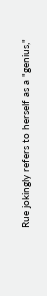Rue jokingly refers to herself as a "genius,"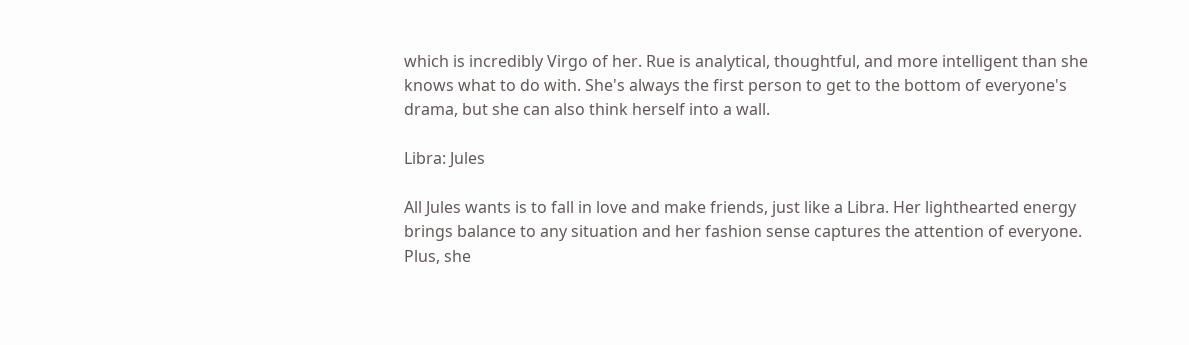which is incredibly Virgo of her. Rue is analytical, thoughtful, and more intelligent than she knows what to do with. She's always the first person to get to the bottom of everyone's drama, but she can also think herself into a wall.

Libra: Jules

All Jules wants is to fall in love and make friends, just like a Libra. Her lighthearted energy brings balance to any situation and her fashion sense captures the attention of everyone. Plus, she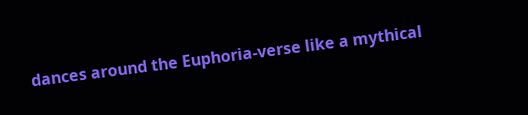dances around the Euphoria-verse like a mythical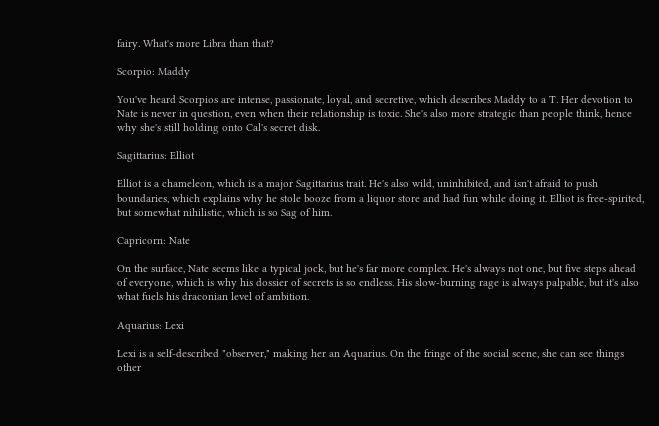fairy. What's more Libra than that?

Scorpio: Maddy

You've heard Scorpios are intense, passionate, loyal, and secretive, which describes Maddy to a T. Her devotion to Nate is never in question, even when their relationship is toxic. She's also more strategic than people think, hence why she's still holding onto Cal's secret disk.

Sagittarius: Elliot

Elliot is a chameleon, which is a major Sagittarius trait. He's also wild, uninhibited, and isn't afraid to push boundaries, which explains why he stole booze from a liquor store and had fun while doing it. Elliot is free-spirited, but somewhat nihilistic, which is so Sag of him.

Capricorn: Nate

On the surface, Nate seems like a typical jock, but he's far more complex. He's always not one, but five steps ahead of everyone, which is why his dossier of secrets is so endless. His slow-burning rage is always palpable, but it's also what fuels his draconian level of ambition.

Aquarius: Lexi

Lexi is a self-described "observer," making her an Aquarius. On the fringe of the social scene, she can see things other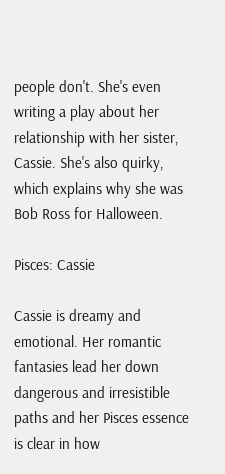people don't. She's even writing a play about her relationship with her sister, Cassie. She's also quirky, which explains why she was Bob Ross for Halloween.

Pisces: Cassie

Cassie is dreamy and emotional. Her romantic fantasies lead her down dangerous and irresistible paths and her Pisces essence is clear in how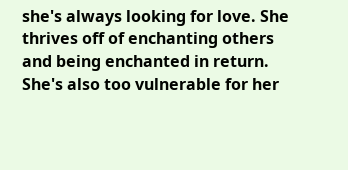she's always looking for love. She thrives off of enchanting others and being enchanted in return. She's also too vulnerable for her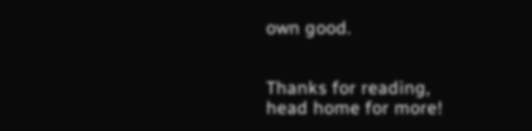own good.


Thanks for reading,
head home for more!